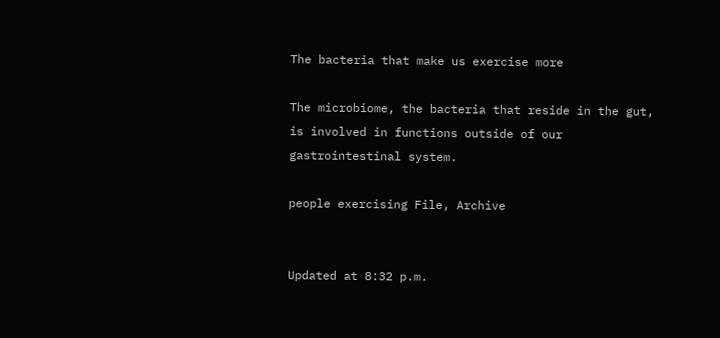The bacteria that make us exercise more

The microbiome, the bacteria that reside in the gut, is involved in functions outside of our gastrointestinal system.

people exercising File, Archive


Updated at 8:32 p.m.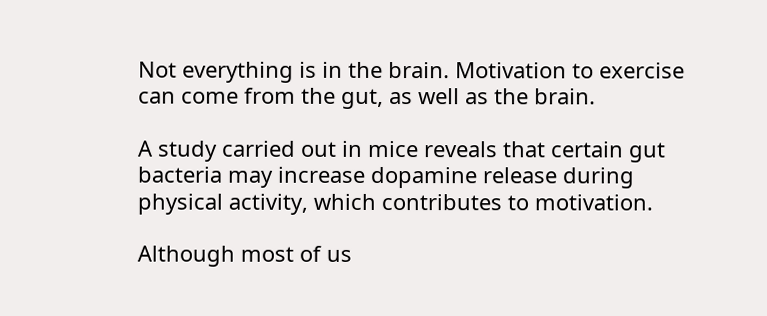Not everything is in the brain. Motivation to exercise can come from the gut, as well as the brain.

A study carried out in mice reveals that certain gut bacteria may increase dopamine release during physical activity, which contributes to motivation.

Although most of us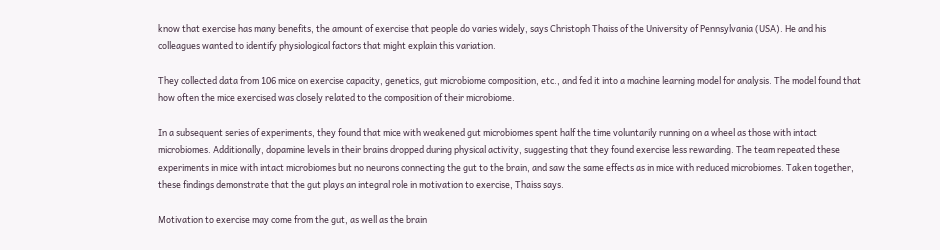know that exercise has many benefits, the amount of exercise that people do varies widely, says Christoph Thaiss of the University of Pennsylvania (USA). He and his colleagues wanted to identify physiological factors that might explain this variation.

They collected data from 106 mice on exercise capacity, genetics, gut microbiome composition, etc., and fed it into a machine learning model for analysis. The model found that how often the mice exercised was closely related to the composition of their microbiome.

In a subsequent series of experiments, they found that mice with weakened gut microbiomes spent half the time voluntarily running on a wheel as those with intact microbiomes. Additionally, dopamine levels in their brains dropped during physical activity, suggesting that they found exercise less rewarding. The team repeated these experiments in mice with intact microbiomes but no neurons connecting the gut to the brain, and saw the same effects as in mice with reduced microbiomes. Taken together, these findings demonstrate that the gut plays an integral role in motivation to exercise, Thaiss says.

Motivation to exercise may come from the gut, as well as the brain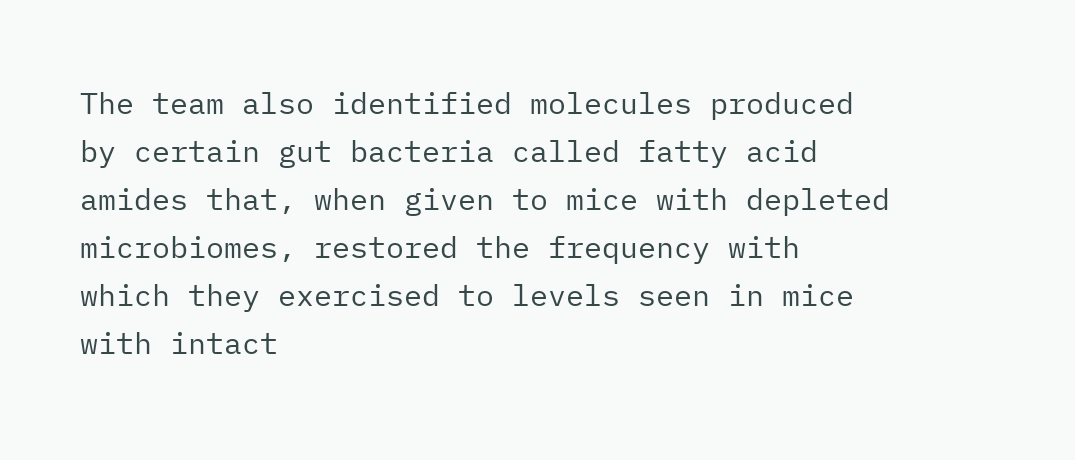The team also identified molecules produced by certain gut bacteria called fatty acid amides that, when given to mice with depleted microbiomes, restored the frequency with which they exercised to levels seen in mice with intact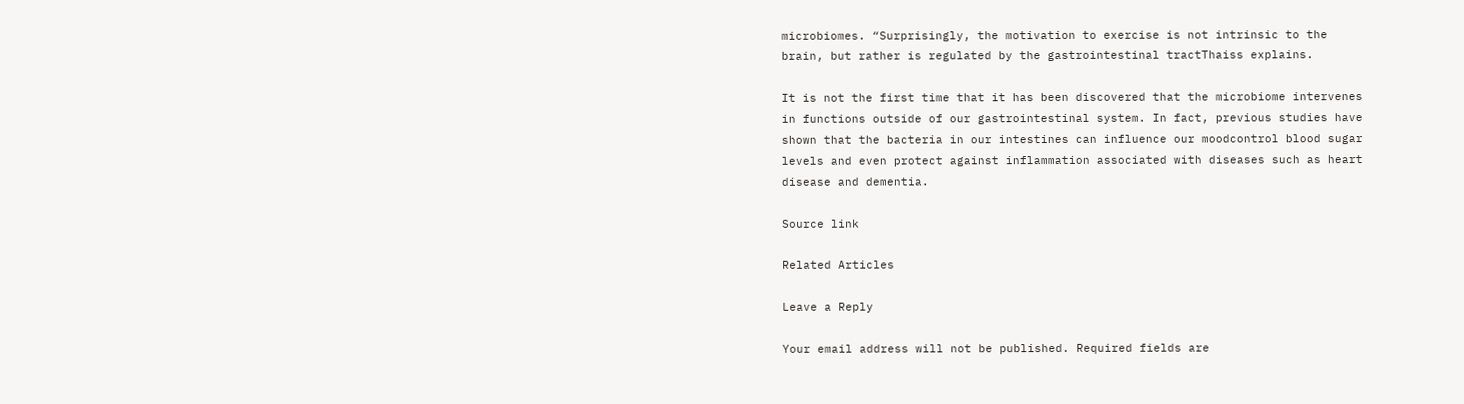microbiomes. “Surprisingly, the motivation to exercise is not intrinsic to the brain, but rather is regulated by the gastrointestinal tractThaiss explains.

It is not the first time that it has been discovered that the microbiome intervenes in functions outside of our gastrointestinal system. In fact, previous studies have shown that the bacteria in our intestines can influence our moodcontrol blood sugar levels and even protect against inflammation associated with diseases such as heart disease and dementia.

Source link

Related Articles

Leave a Reply

Your email address will not be published. Required fields are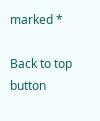marked *

Back to top button